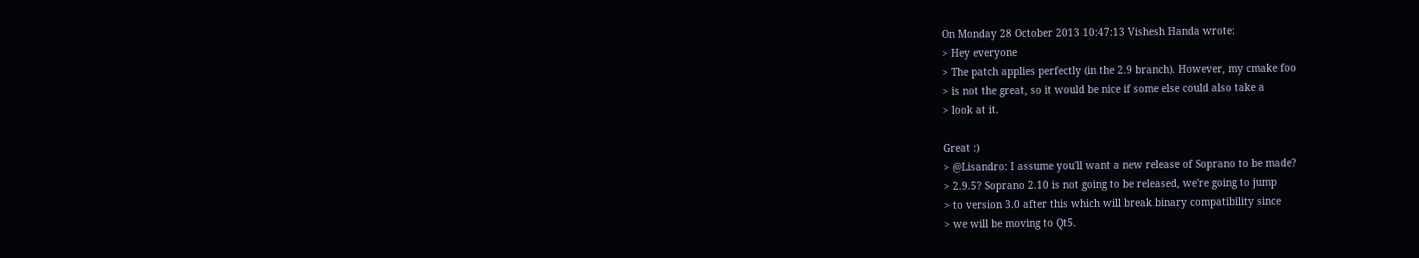On Monday 28 October 2013 10:47:13 Vishesh Handa wrote:
> Hey everyone
> The patch applies perfectly (in the 2.9 branch). However, my cmake foo
> is not the great, so it would be nice if some else could also take a
> look at it.

Great :)
> @Lisandro: I assume you'll want a new release of Soprano to be made?
> 2.9.5? Soprano 2.10 is not going to be released, we're going to jump
> to version 3.0 after this which will break binary compatibility since
> we will be moving to Qt5.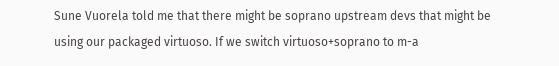Sune Vuorela told me that there might be soprano upstream devs that might be
using our packaged virtuoso. If we switch virtuoso+soprano to m-a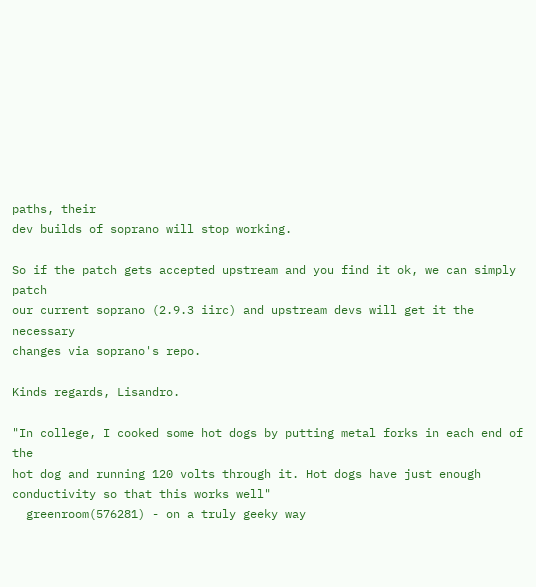paths, their
dev builds of soprano will stop working.

So if the patch gets accepted upstream and you find it ok, we can simply patch
our current soprano (2.9.3 iirc) and upstream devs will get it the necessary
changes via soprano's repo.

Kinds regards, Lisandro.

"In college, I cooked some hot dogs by putting metal forks in each end of the
hot dog and running 120 volts through it. Hot dogs have just enough
conductivity so that this works well"
  greenroom(576281) - on a truly geeky way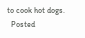to cook hot dogs.
  Posted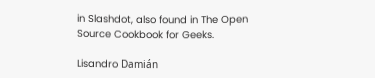in Slashdot, also found in The Open Source Cookbook for Geeks.

Lisandro Damián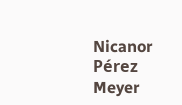Nicanor Pérez Meyer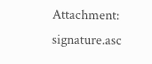Attachment: signature.asc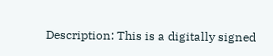Description: This is a digitally signed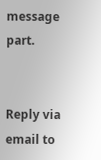message part.


Reply via email to